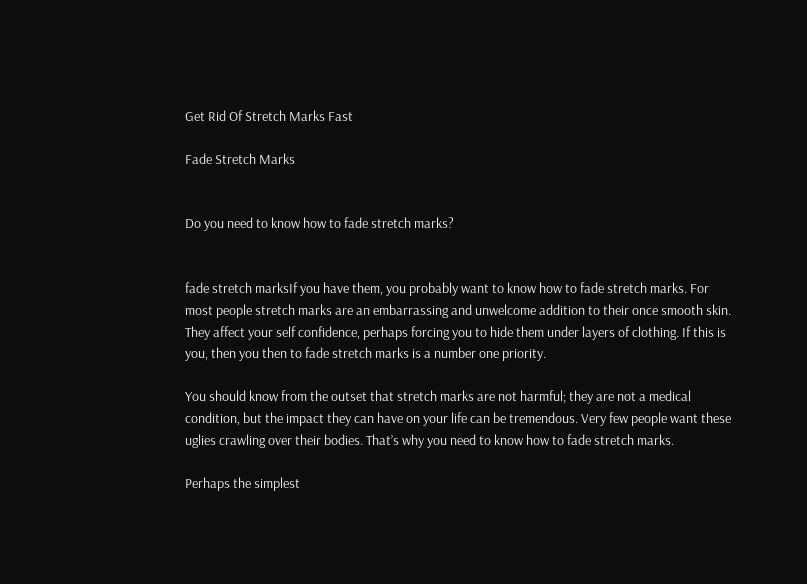Get Rid Of Stretch Marks Fast

Fade Stretch Marks


Do you need to know how to fade stretch marks?


fade stretch marksIf you have them, you probably want to know how to fade stretch marks. For most people stretch marks are an embarrassing and unwelcome addition to their once smooth skin. They affect your self confidence, perhaps forcing you to hide them under layers of clothing. If this is you, then you then to fade stretch marks is a number one priority.

You should know from the outset that stretch marks are not harmful; they are not a medical condition, but the impact they can have on your life can be tremendous. Very few people want these uglies crawling over their bodies. That’s why you need to know how to fade stretch marks.

Perhaps the simplest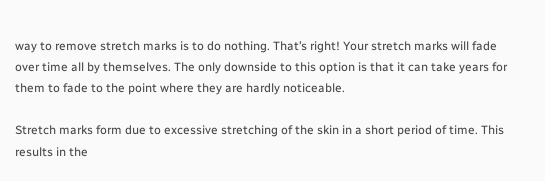way to remove stretch marks is to do nothing. That’s right! Your stretch marks will fade over time all by themselves. The only downside to this option is that it can take years for them to fade to the point where they are hardly noticeable.

Stretch marks form due to excessive stretching of the skin in a short period of time. This results in the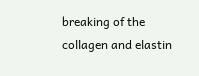breaking of the collagen and elastin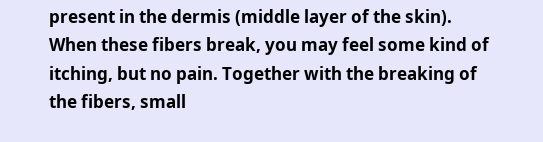present in the dermis (middle layer of the skin). When these fibers break, you may feel some kind of itching, but no pain. Together with the breaking of the fibers, small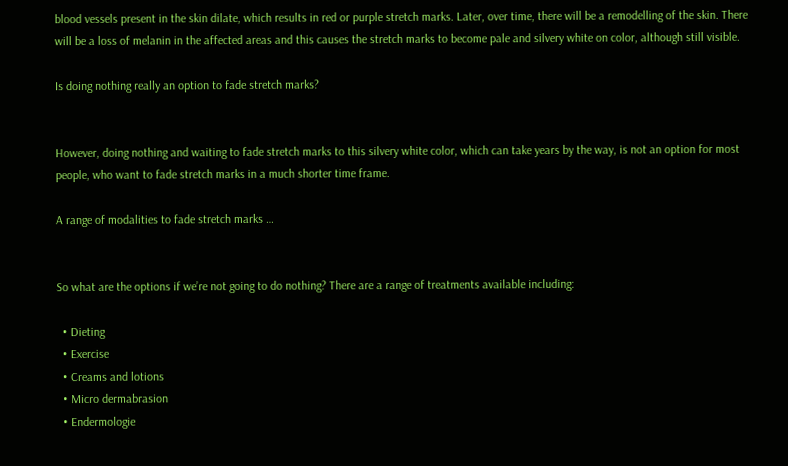blood vessels present in the skin dilate, which results in red or purple stretch marks. Later, over time, there will be a remodelling of the skin. There will be a loss of melanin in the affected areas and this causes the stretch marks to become pale and silvery white on color, although still visible.

Is doing nothing really an option to fade stretch marks?


However, doing nothing and waiting to fade stretch marks to this silvery white color, which can take years by the way, is not an option for most people, who want to fade stretch marks in a much shorter time frame.

A range of modalities to fade stretch marks …


So what are the options if we’re not going to do nothing? There are a range of treatments available including:

  • Dieting
  • Exercise
  • Creams and lotions
  • Micro dermabrasion
  • Endermologie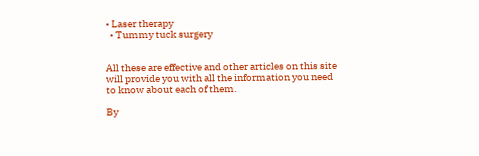• Laser therapy
  • Tummy tuck surgery


All these are effective and other articles on this site will provide you with all the information you need to know about each of them.

By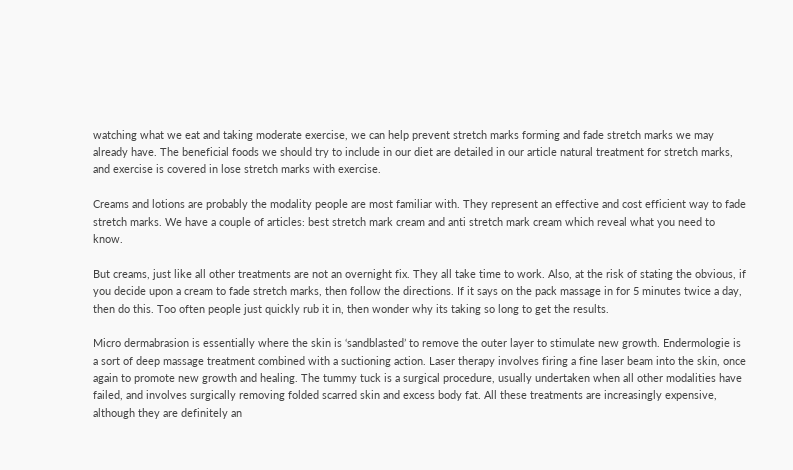watching what we eat and taking moderate exercise, we can help prevent stretch marks forming and fade stretch marks we may already have. The beneficial foods we should try to include in our diet are detailed in our article natural treatment for stretch marks, and exercise is covered in lose stretch marks with exercise.

Creams and lotions are probably the modality people are most familiar with. They represent an effective and cost efficient way to fade stretch marks. We have a couple of articles: best stretch mark cream and anti stretch mark cream which reveal what you need to know.

But creams, just like all other treatments are not an overnight fix. They all take time to work. Also, at the risk of stating the obvious, if you decide upon a cream to fade stretch marks, then follow the directions. If it says on the pack massage in for 5 minutes twice a day, then do this. Too often people just quickly rub it in, then wonder why its taking so long to get the results.

Micro dermabrasion is essentially where the skin is ‘sandblasted’ to remove the outer layer to stimulate new growth. Endermologie is a sort of deep massage treatment combined with a suctioning action. Laser therapy involves firing a fine laser beam into the skin, once again to promote new growth and healing. The tummy tuck is a surgical procedure, usually undertaken when all other modalities have failed, and involves surgically removing folded scarred skin and excess body fat. All these treatments are increasingly expensive, although they are definitely an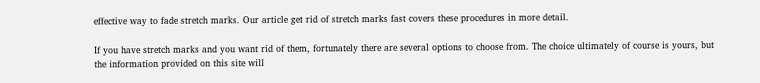effective way to fade stretch marks. Our article get rid of stretch marks fast covers these procedures in more detail.

If you have stretch marks and you want rid of them, fortunately there are several options to choose from. The choice ultimately of course is yours, but the information provided on this site will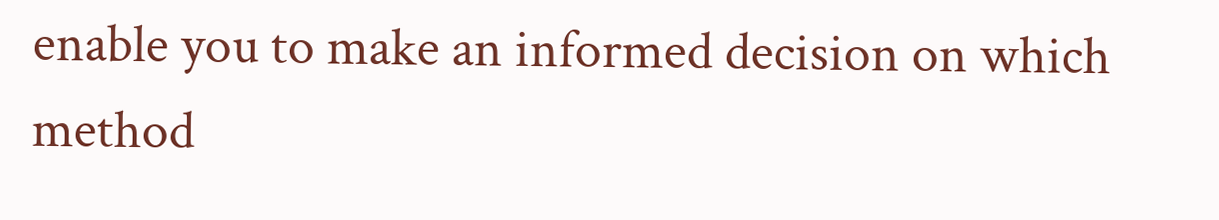enable you to make an informed decision on which method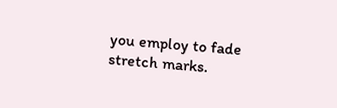you employ to fade stretch marks.